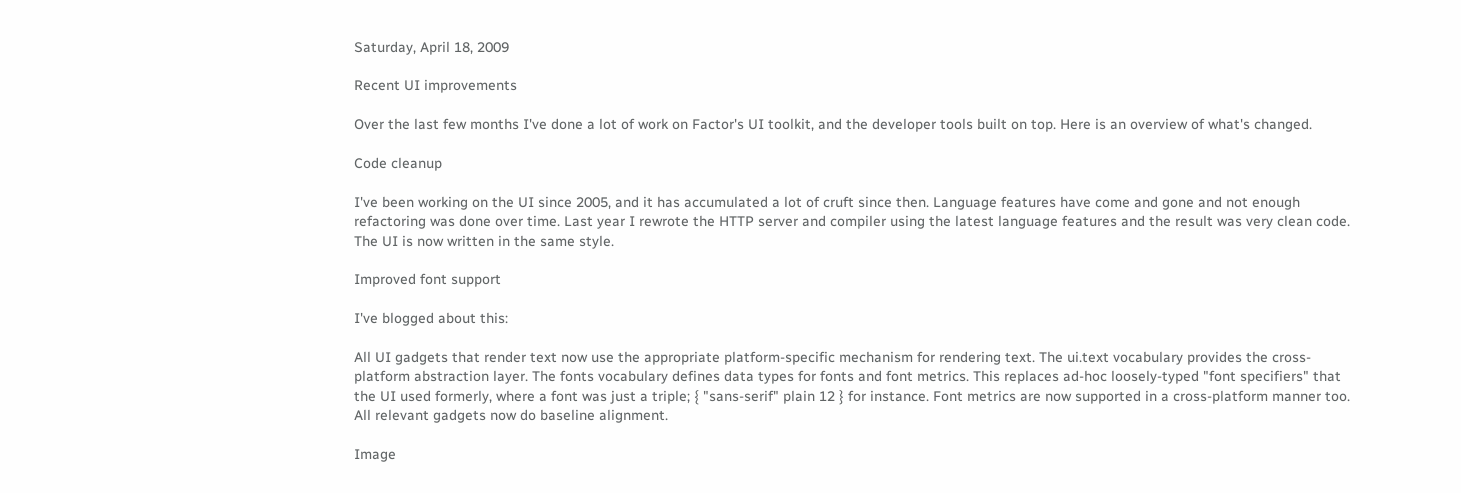Saturday, April 18, 2009

Recent UI improvements

Over the last few months I've done a lot of work on Factor's UI toolkit, and the developer tools built on top. Here is an overview of what's changed.

Code cleanup

I've been working on the UI since 2005, and it has accumulated a lot of cruft since then. Language features have come and gone and not enough refactoring was done over time. Last year I rewrote the HTTP server and compiler using the latest language features and the result was very clean code. The UI is now written in the same style.

Improved font support

I've blogged about this:

All UI gadgets that render text now use the appropriate platform-specific mechanism for rendering text. The ui.text vocabulary provides the cross-platform abstraction layer. The fonts vocabulary defines data types for fonts and font metrics. This replaces ad-hoc loosely-typed "font specifiers" that the UI used formerly, where a font was just a triple; { "sans-serif" plain 12 } for instance. Font metrics are now supported in a cross-platform manner too. All relevant gadgets now do baseline alignment.

Image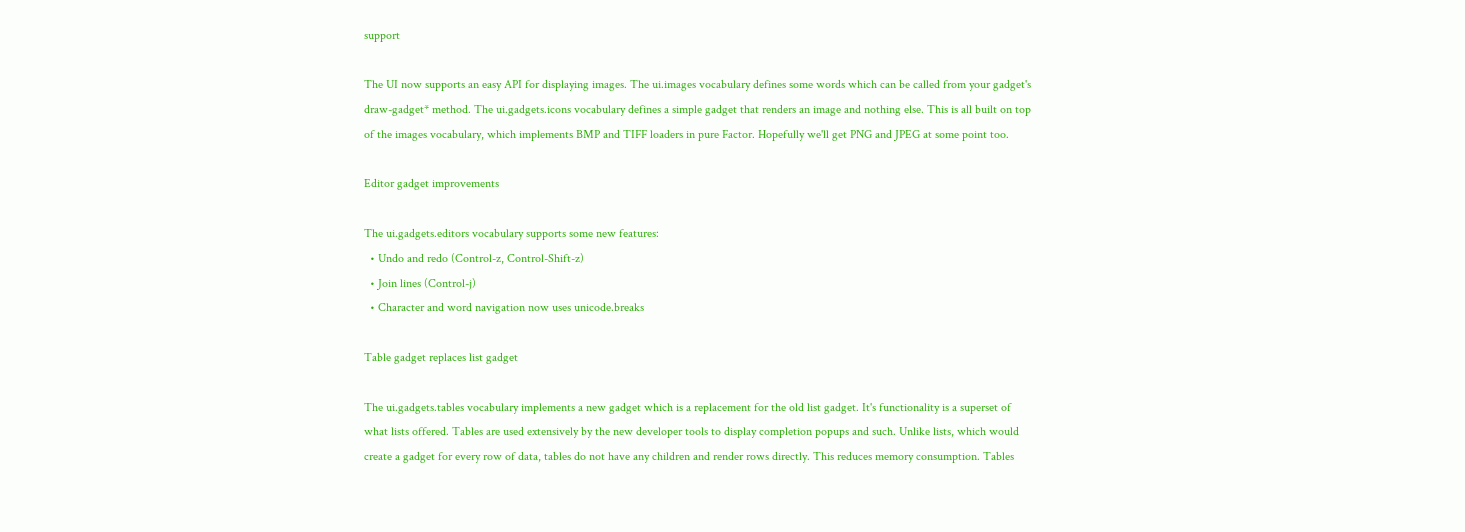support

The UI now supports an easy API for displaying images. The ui.images vocabulary defines some words which can be called from your gadget's draw-gadget* method. The ui.gadgets.icons vocabulary defines a simple gadget that renders an image and nothing else. This is all built on top of the images vocabulary, which implements BMP and TIFF loaders in pure Factor. Hopefully we'll get PNG and JPEG at some point too.

Editor gadget improvements

The ui.gadgets.editors vocabulary supports some new features:
  • Undo and redo (Control-z, Control-Shift-z)
  • Join lines (Control-j)
  • Character and word navigation now uses unicode.breaks

Table gadget replaces list gadget

The ui.gadgets.tables vocabulary implements a new gadget which is a replacement for the old list gadget. It's functionality is a superset of what lists offered. Tables are used extensively by the new developer tools to display completion popups and such. Unlike lists, which would create a gadget for every row of data, tables do not have any children and render rows directly. This reduces memory consumption. Tables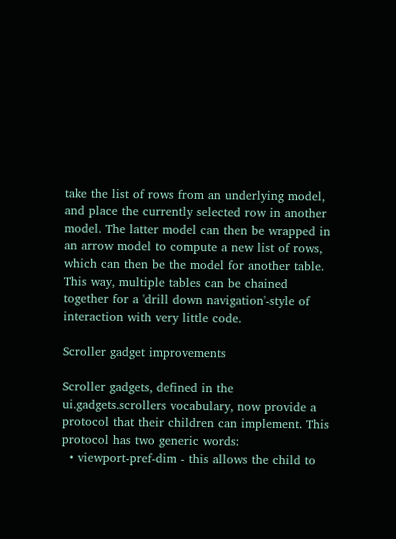take the list of rows from an underlying model, and place the currently selected row in another model. The latter model can then be wrapped in an arrow model to compute a new list of rows, which can then be the model for another table. This way, multiple tables can be chained together for a 'drill down navigation'-style of interaction with very little code.

Scroller gadget improvements

Scroller gadgets, defined in the ui.gadgets.scrollers vocabulary, now provide a protocol that their children can implement. This protocol has two generic words:
  • viewport-pref-dim - this allows the child to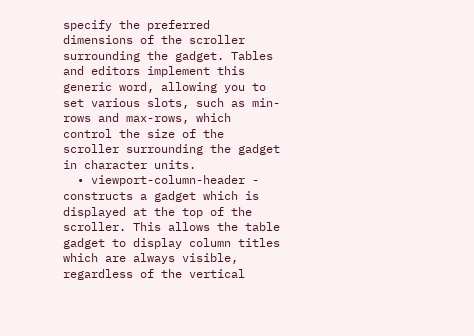specify the preferred dimensions of the scroller surrounding the gadget. Tables and editors implement this generic word, allowing you to set various slots, such as min-rows and max-rows, which control the size of the scroller surrounding the gadget in character units.
  • viewport-column-header - constructs a gadget which is displayed at the top of the scroller. This allows the table gadget to display column titles which are always visible, regardless of the vertical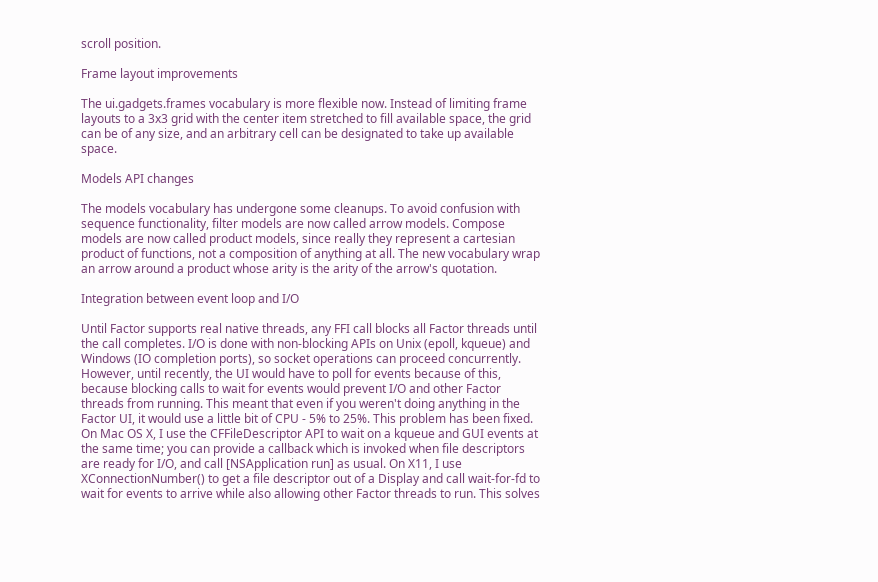scroll position.

Frame layout improvements

The ui.gadgets.frames vocabulary is more flexible now. Instead of limiting frame layouts to a 3x3 grid with the center item stretched to fill available space, the grid can be of any size, and an arbitrary cell can be designated to take up available space.

Models API changes

The models vocabulary has undergone some cleanups. To avoid confusion with sequence functionality, filter models are now called arrow models. Compose models are now called product models, since really they represent a cartesian product of functions, not a composition of anything at all. The new vocabulary wrap an arrow around a product whose arity is the arity of the arrow's quotation.

Integration between event loop and I/O

Until Factor supports real native threads, any FFI call blocks all Factor threads until the call completes. I/O is done with non-blocking APIs on Unix (epoll, kqueue) and Windows (IO completion ports), so socket operations can proceed concurrently. However, until recently, the UI would have to poll for events because of this, because blocking calls to wait for events would prevent I/O and other Factor threads from running. This meant that even if you weren't doing anything in the Factor UI, it would use a little bit of CPU - 5% to 25%. This problem has been fixed. On Mac OS X, I use the CFFileDescriptor API to wait on a kqueue and GUI events at the same time; you can provide a callback which is invoked when file descriptors are ready for I/O, and call [NSApplication run] as usual. On X11, I use XConnectionNumber() to get a file descriptor out of a Display and call wait-for-fd to wait for events to arrive while also allowing other Factor threads to run. This solves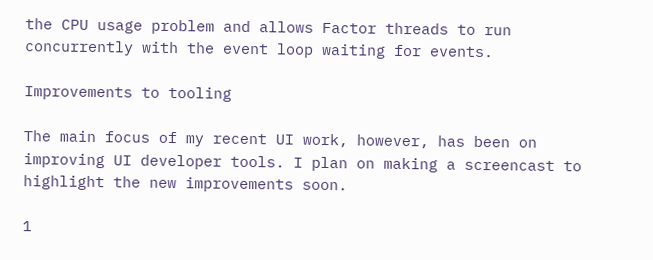the CPU usage problem and allows Factor threads to run concurrently with the event loop waiting for events.

Improvements to tooling

The main focus of my recent UI work, however, has been on improving UI developer tools. I plan on making a screencast to highlight the new improvements soon.

1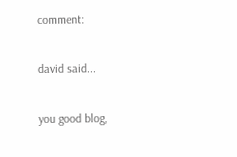comment:

david said...

you good blog,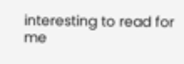interesting to read for me